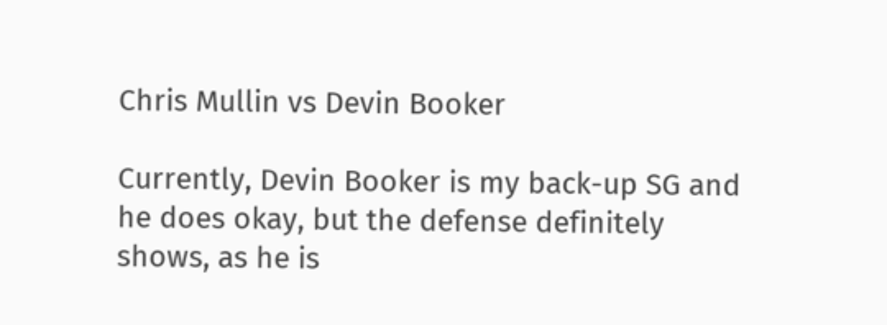Chris Mullin vs Devin Booker

Currently, Devin Booker is my back-up SG and he does okay, but the defense definitely shows, as he is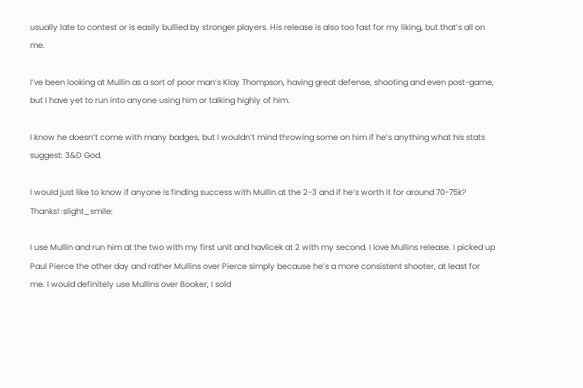usually late to contest or is easily bullied by stronger players. His release is also too fast for my liking, but that’s all on me.

I’ve been looking at Mullin as a sort of poor man’s Klay Thompson, having great defense, shooting and even post-game, but I have yet to run into anyone using him or talking highly of him.

I know he doesn’t come with many badges, but I wouldn’t mind throwing some on him if he’s anything what his stats suggest: 3&D God.

I would just like to know if anyone is finding success with Mullin at the 2-3 and if he’s worth it for around 70-75k? Thanks! :slight_smile:

I use Mullin and run him at the two with my first unit and havlicek at 2 with my second. I love Mullins release. I picked up Paul Pierce the other day and rather Mullins over Pierce simply because he’s a more consistent shooter, at least for me. I would definitely use Mullins over Booker, I sold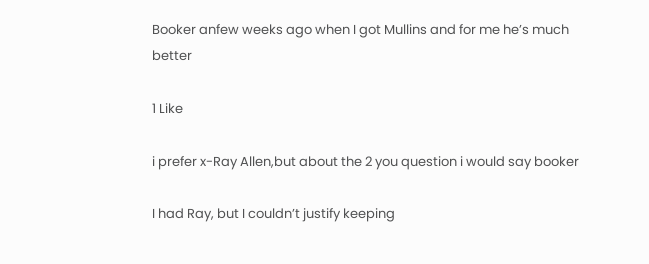Booker anfew weeks ago when I got Mullins and for me he’s much better

1 Like

i prefer x-Ray Allen,but about the 2 you question i would say booker

I had Ray, but I couldn’t justify keeping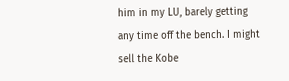him in my LU, barely getting any time off the bench. I might sell the Kobe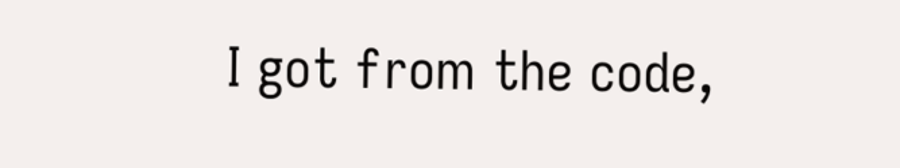I got from the code,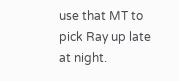use that MT to pick Ray up late at night.